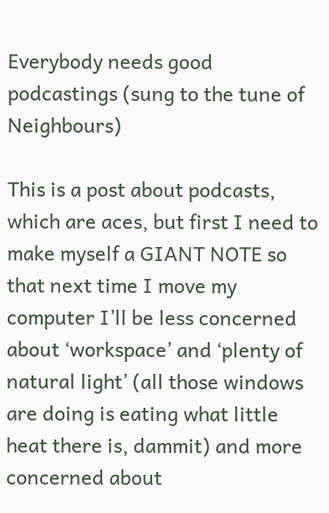Everybody needs good podcastings (sung to the tune of Neighbours)

This is a post about podcasts, which are aces, but first I need to make myself a GIANT NOTE so that next time I move my computer I’ll be less concerned about ‘workspace’ and ‘plenty of natural light’ (all those windows are doing is eating what little heat there is, dammit) and more concerned about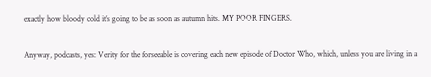exactly how bloody cold it’s going to be as soon as autumn hits. MY POOR FINGERS.

Anyway, podcasts, yes: Verity for the forseeable is covering each new episode of Doctor Who, which, unless you are living in a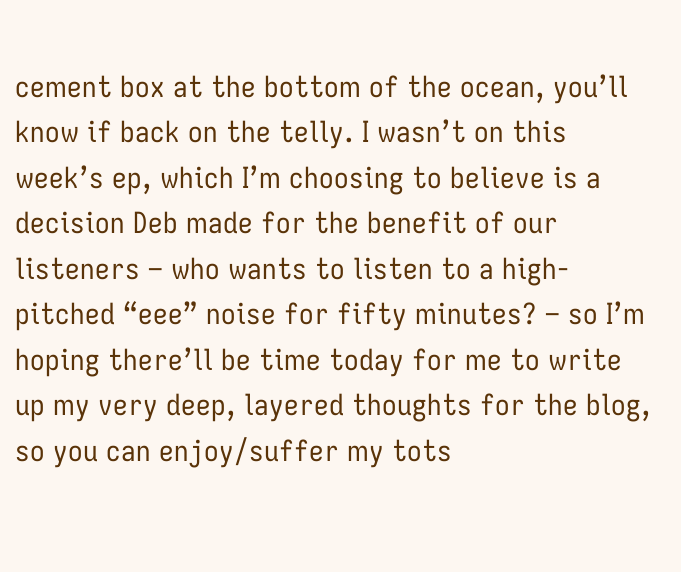cement box at the bottom of the ocean, you’ll know if back on the telly. I wasn’t on this week’s ep, which I’m choosing to believe is a decision Deb made for the benefit of our listeners – who wants to listen to a high-pitched “eee” noise for fifty minutes? – so I’m hoping there’ll be time today for me to write up my very deep, layered thoughts for the blog, so you can enjoy/suffer my tots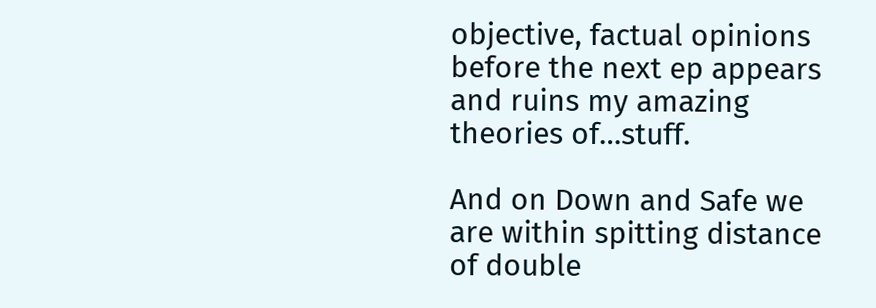objective, factual opinions before the next ep appears and ruins my amazing theories of…stuff.

And on Down and Safe we are within spitting distance of double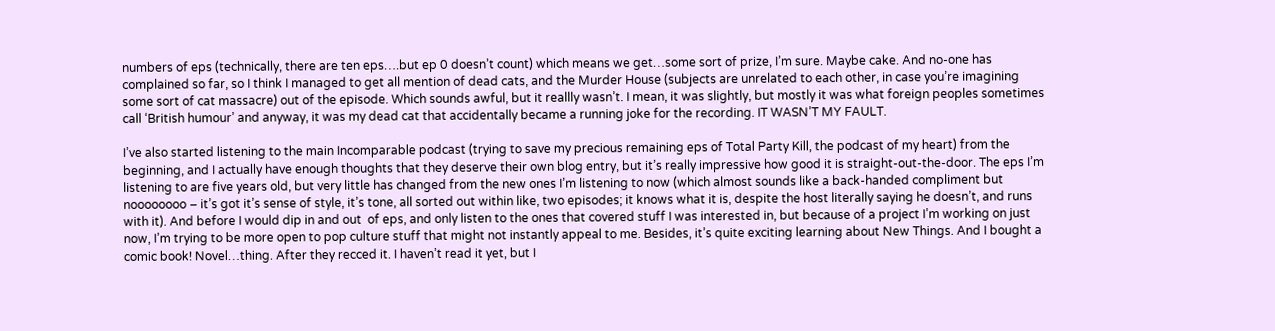numbers of eps (technically, there are ten eps….but ep 0 doesn’t count) which means we get…some sort of prize, I’m sure. Maybe cake. And no-one has complained so far, so I think I managed to get all mention of dead cats, and the Murder House (subjects are unrelated to each other, in case you’re imagining some sort of cat massacre) out of the episode. Which sounds awful, but it reallly wasn’t. I mean, it was slightly, but mostly it was what foreign peoples sometimes call ‘British humour’ and anyway, it was my dead cat that accidentally became a running joke for the recording. IT WASN’T MY FAULT.

I’ve also started listening to the main Incomparable podcast (trying to save my precious remaining eps of Total Party Kill, the podcast of my heart) from the beginning, and I actually have enough thoughts that they deserve their own blog entry, but it’s really impressive how good it is straight-out-the-door. The eps I’m listening to are five years old, but very little has changed from the new ones I’m listening to now (which almost sounds like a back-handed compliment but noooooooo – it’s got it’s sense of style, it’s tone, all sorted out within like, two episodes; it knows what it is, despite the host literally saying he doesn’t, and runs with it). And before I would dip in and out  of eps, and only listen to the ones that covered stuff I was interested in, but because of a project I’m working on just now, I’m trying to be more open to pop culture stuff that might not instantly appeal to me. Besides, it’s quite exciting learning about New Things. And I bought a comic book! Novel…thing. After they recced it. I haven’t read it yet, but I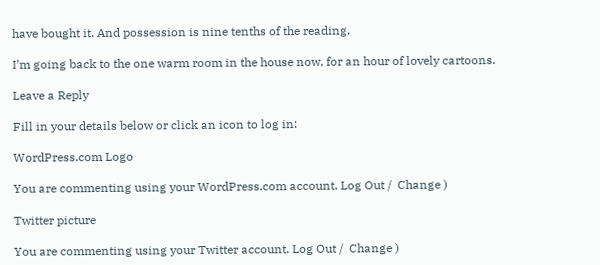have bought it. And possession is nine tenths of the reading.

I’m going back to the one warm room in the house now, for an hour of lovely cartoons.

Leave a Reply

Fill in your details below or click an icon to log in:

WordPress.com Logo

You are commenting using your WordPress.com account. Log Out /  Change )

Twitter picture

You are commenting using your Twitter account. Log Out /  Change )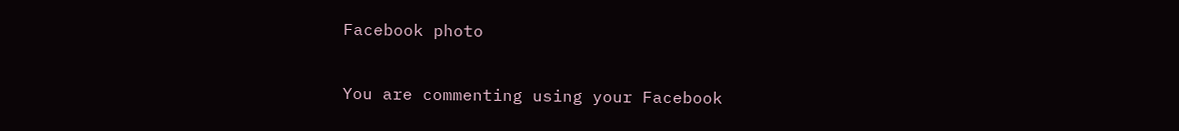Facebook photo

You are commenting using your Facebook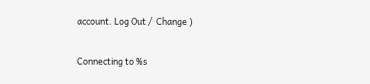account. Log Out /  Change )

Connecting to %s